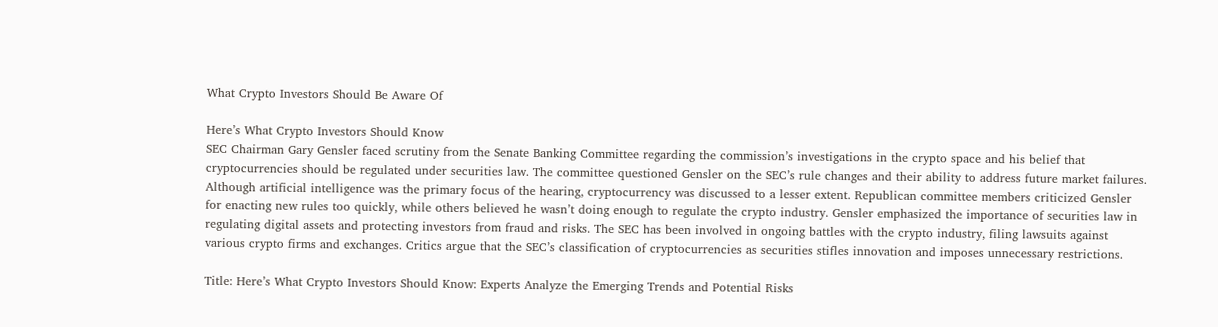What Crypto Investors Should Be Aware Of

Here’s What Crypto Investors Should Know
SEC Chairman Gary Gensler faced scrutiny from the Senate Banking Committee regarding the commission’s investigations in the crypto space and his belief that cryptocurrencies should be regulated under securities law. The committee questioned Gensler on the SEC’s rule changes and their ability to address future market failures. Although artificial intelligence was the primary focus of the hearing, cryptocurrency was discussed to a lesser extent. Republican committee members criticized Gensler for enacting new rules too quickly, while others believed he wasn’t doing enough to regulate the crypto industry. Gensler emphasized the importance of securities law in regulating digital assets and protecting investors from fraud and risks. The SEC has been involved in ongoing battles with the crypto industry, filing lawsuits against various crypto firms and exchanges. Critics argue that the SEC’s classification of cryptocurrencies as securities stifles innovation and imposes unnecessary restrictions.

Title: Here’s What Crypto Investors Should Know: Experts Analyze the Emerging Trends and Potential Risks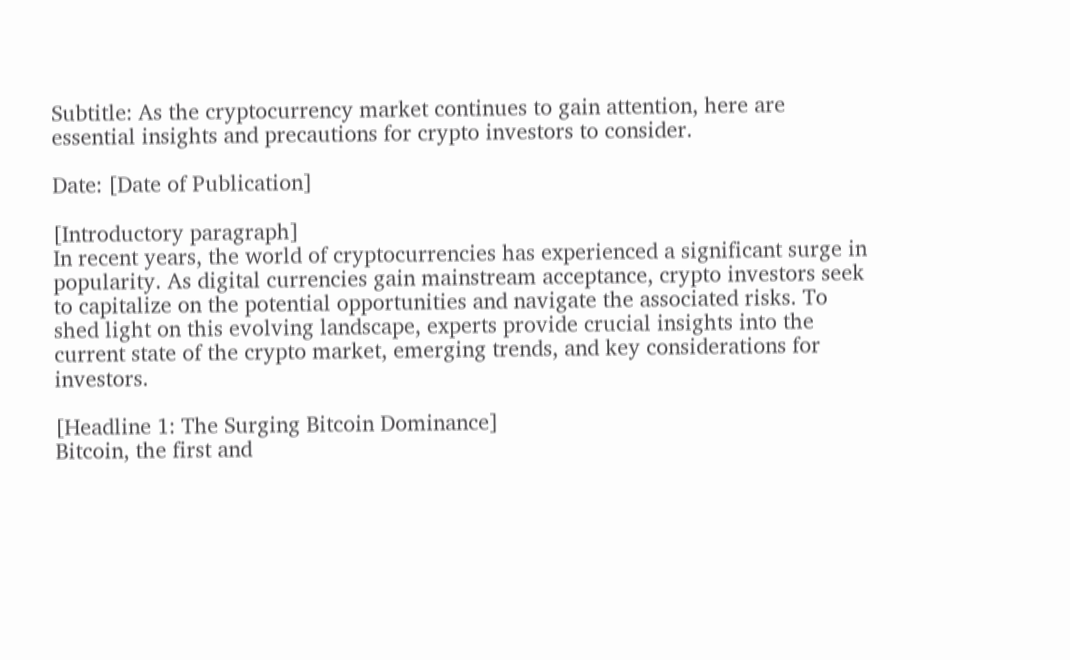Subtitle: As the cryptocurrency market continues to gain attention, here are essential insights and precautions for crypto investors to consider.

Date: [Date of Publication]

[Introductory paragraph]
In recent years, the world of cryptocurrencies has experienced a significant surge in popularity. As digital currencies gain mainstream acceptance, crypto investors seek to capitalize on the potential opportunities and navigate the associated risks. To shed light on this evolving landscape, experts provide crucial insights into the current state of the crypto market, emerging trends, and key considerations for investors.

[Headline 1: The Surging Bitcoin Dominance]
Bitcoin, the first and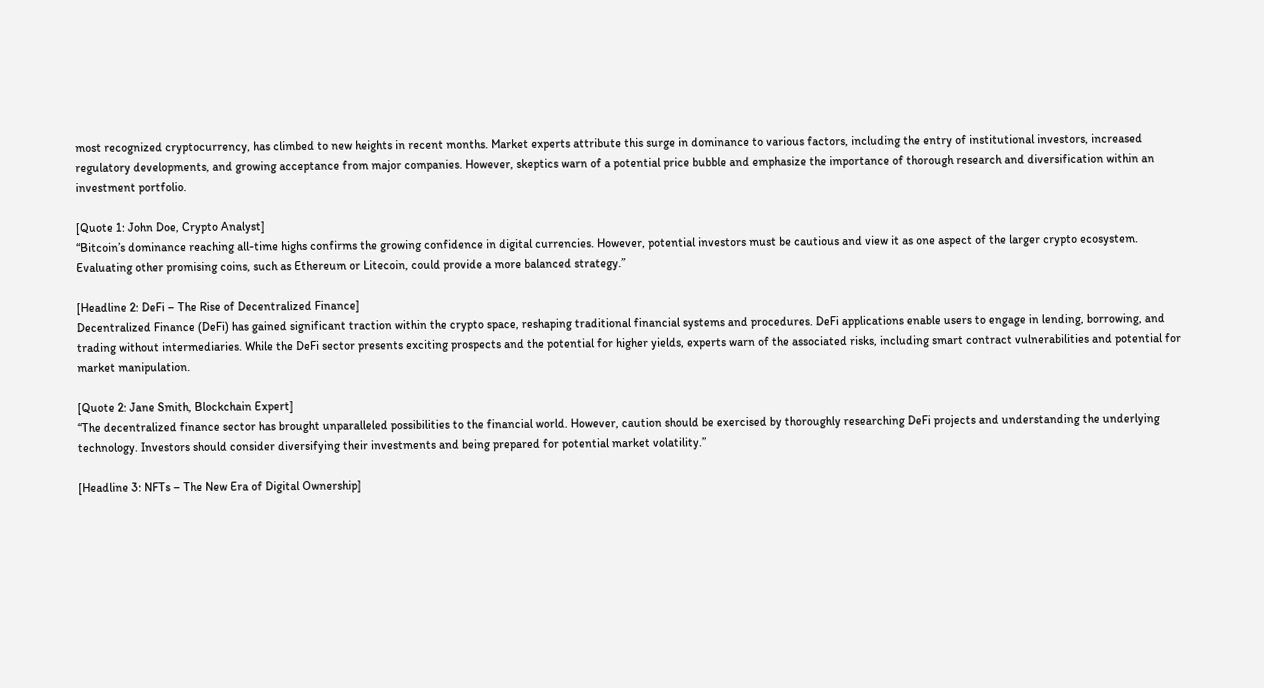most recognized cryptocurrency, has climbed to new heights in recent months. Market experts attribute this surge in dominance to various factors, including the entry of institutional investors, increased regulatory developments, and growing acceptance from major companies. However, skeptics warn of a potential price bubble and emphasize the importance of thorough research and diversification within an investment portfolio.

[Quote 1: John Doe, Crypto Analyst]
“Bitcoin’s dominance reaching all-time highs confirms the growing confidence in digital currencies. However, potential investors must be cautious and view it as one aspect of the larger crypto ecosystem. Evaluating other promising coins, such as Ethereum or Litecoin, could provide a more balanced strategy.”

[Headline 2: DeFi – The Rise of Decentralized Finance]
Decentralized Finance (DeFi) has gained significant traction within the crypto space, reshaping traditional financial systems and procedures. DeFi applications enable users to engage in lending, borrowing, and trading without intermediaries. While the DeFi sector presents exciting prospects and the potential for higher yields, experts warn of the associated risks, including smart contract vulnerabilities and potential for market manipulation.

[Quote 2: Jane Smith, Blockchain Expert]
“The decentralized finance sector has brought unparalleled possibilities to the financial world. However, caution should be exercised by thoroughly researching DeFi projects and understanding the underlying technology. Investors should consider diversifying their investments and being prepared for potential market volatility.”

[Headline 3: NFTs – The New Era of Digital Ownership]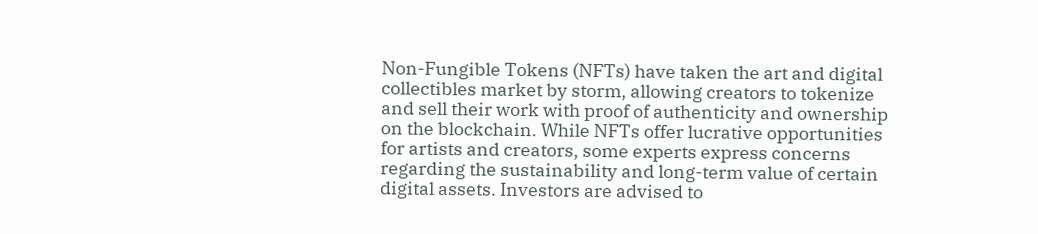Non-Fungible Tokens (NFTs) have taken the art and digital collectibles market by storm, allowing creators to tokenize and sell their work with proof of authenticity and ownership on the blockchain. While NFTs offer lucrative opportunities for artists and creators, some experts express concerns regarding the sustainability and long-term value of certain digital assets. Investors are advised to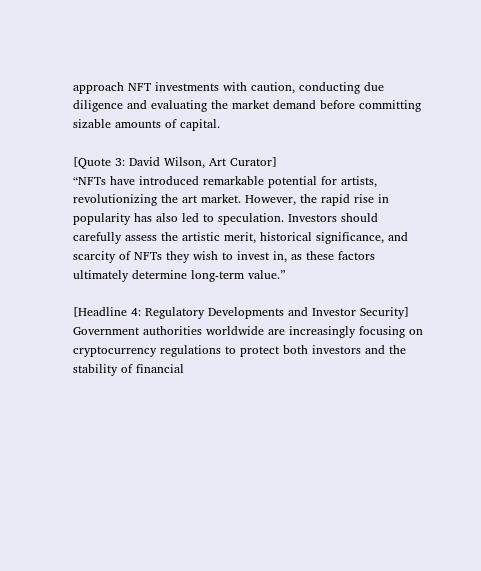approach NFT investments with caution, conducting due diligence and evaluating the market demand before committing sizable amounts of capital.

[Quote 3: David Wilson, Art Curator]
“NFTs have introduced remarkable potential for artists, revolutionizing the art market. However, the rapid rise in popularity has also led to speculation. Investors should carefully assess the artistic merit, historical significance, and scarcity of NFTs they wish to invest in, as these factors ultimately determine long-term value.”

[Headline 4: Regulatory Developments and Investor Security]
Government authorities worldwide are increasingly focusing on cryptocurrency regulations to protect both investors and the stability of financial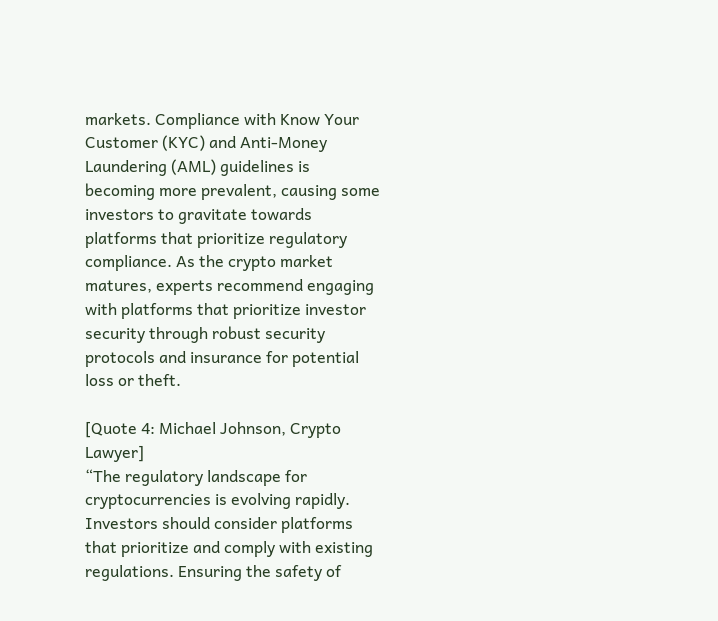markets. Compliance with Know Your Customer (KYC) and Anti-Money Laundering (AML) guidelines is becoming more prevalent, causing some investors to gravitate towards platforms that prioritize regulatory compliance. As the crypto market matures, experts recommend engaging with platforms that prioritize investor security through robust security protocols and insurance for potential loss or theft.

[Quote 4: Michael Johnson, Crypto Lawyer]
“The regulatory landscape for cryptocurrencies is evolving rapidly. Investors should consider platforms that prioritize and comply with existing regulations. Ensuring the safety of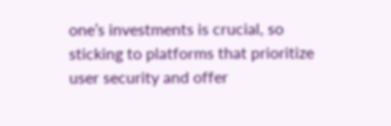one’s investments is crucial, so sticking to platforms that prioritize user security and offer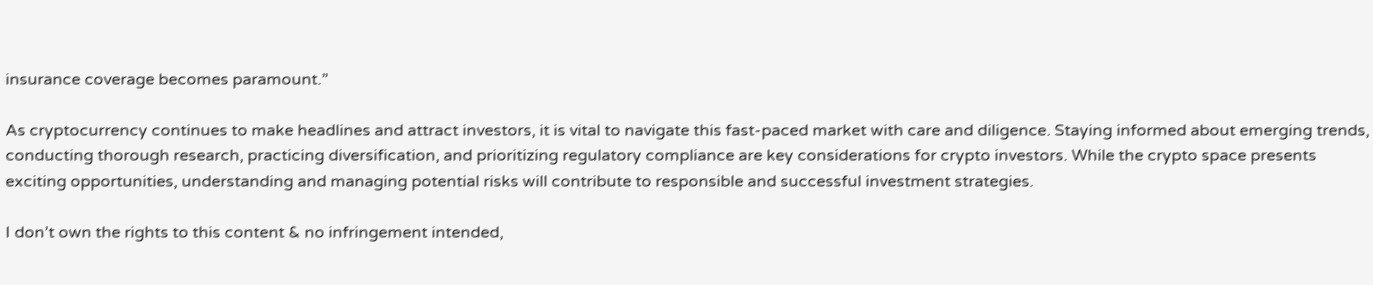insurance coverage becomes paramount.”

As cryptocurrency continues to make headlines and attract investors, it is vital to navigate this fast-paced market with care and diligence. Staying informed about emerging trends, conducting thorough research, practicing diversification, and prioritizing regulatory compliance are key considerations for crypto investors. While the crypto space presents exciting opportunities, understanding and managing potential risks will contribute to responsible and successful investment strategies.

I don’t own the rights to this content & no infringement intended,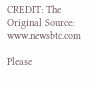CREDIT: The Original Source: www.newsbtc.com

Please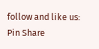follow and like us:
Pin Share